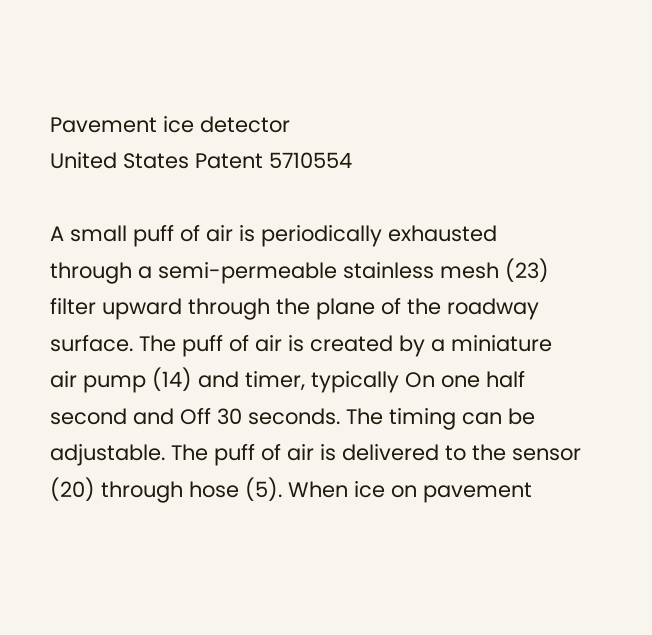Pavement ice detector
United States Patent 5710554

A small puff of air is periodically exhausted through a semi-permeable stainless mesh (23) filter upward through the plane of the roadway surface. The puff of air is created by a miniature air pump (14) and timer, typically On one half second and Off 30 seconds. The timing can be adjustable. The puff of air is delivered to the sensor (20) through hose (5). When ice on pavement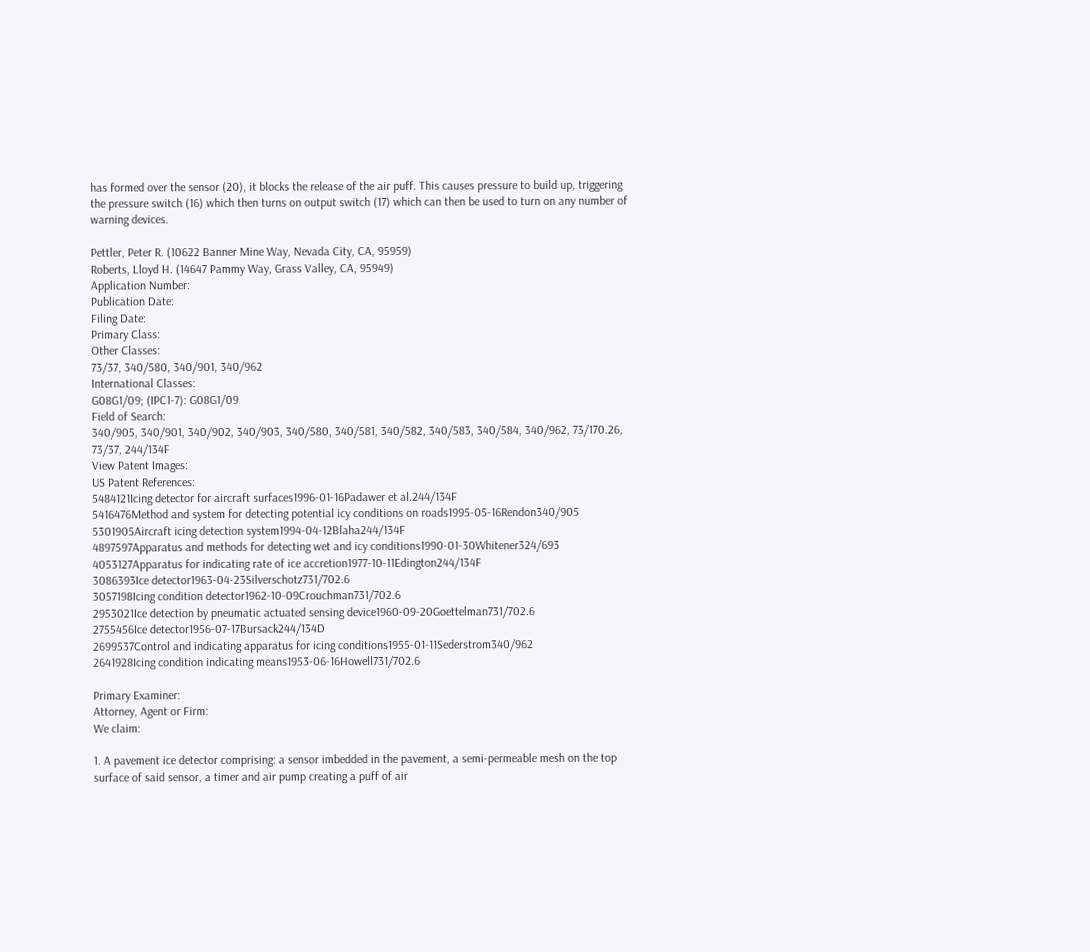has formed over the sensor (20), it blocks the release of the air puff. This causes pressure to build up, triggering the pressure switch (16) which then turns on output switch (17) which can then be used to turn on any number of warning devices.

Pettler, Peter R. (10622 Banner Mine Way, Nevada City, CA, 95959)
Roberts, Lloyd H. (14647 Pammy Way, Grass Valley, CA, 95949)
Application Number:
Publication Date:
Filing Date:
Primary Class:
Other Classes:
73/37, 340/580, 340/901, 340/962
International Classes:
G08G1/09; (IPC1-7): G08G1/09
Field of Search:
340/905, 340/901, 340/902, 340/903, 340/580, 340/581, 340/582, 340/583, 340/584, 340/962, 73/170.26, 73/37, 244/134F
View Patent Images:
US Patent References:
5484121Icing detector for aircraft surfaces1996-01-16Padawer et al.244/134F
5416476Method and system for detecting potential icy conditions on roads1995-05-16Rendon340/905
5301905Aircraft icing detection system1994-04-12Blaha244/134F
4897597Apparatus and methods for detecting wet and icy conditions1990-01-30Whitener324/693
4053127Apparatus for indicating rate of ice accretion1977-10-11Edington244/134F
3086393Ice detector1963-04-23Silverschotz731/702.6
3057198Icing condition detector1962-10-09Crouchman731/702.6
2953021Ice detection by pneumatic actuated sensing device1960-09-20Goettelman731/702.6
2755456Ice detector1956-07-17Bursack244/134D
2699537Control and indicating apparatus for icing conditions1955-01-11Sederstrom340/962
2641928Icing condition indicating means1953-06-16Howell731/702.6

Primary Examiner:
Attorney, Agent or Firm:
We claim:

1. A pavement ice detector comprising: a sensor imbedded in the pavement, a semi-permeable mesh on the top surface of said sensor, a timer and air pump creating a puff of air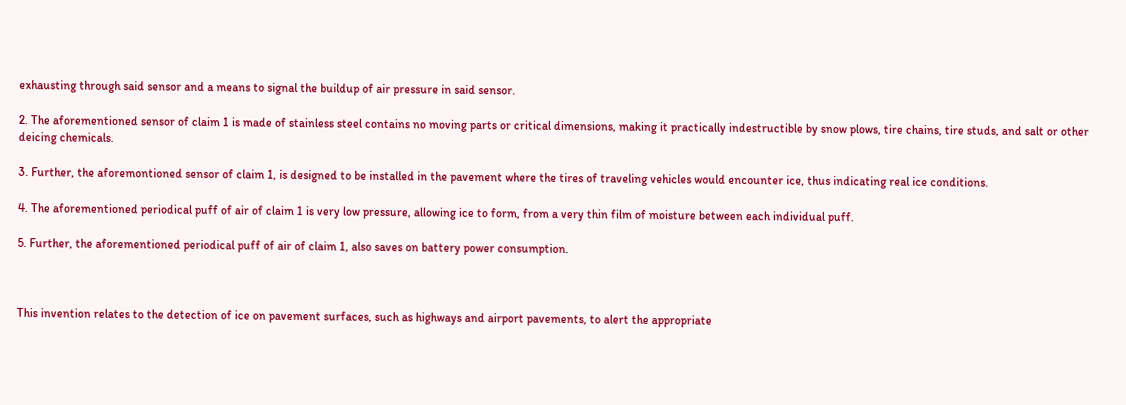exhausting through said sensor and a means to signal the buildup of air pressure in said sensor.

2. The aforementioned sensor of claim 1 is made of stainless steel contains no moving parts or critical dimensions, making it practically indestructible by snow plows, tire chains, tire studs, and salt or other deicing chemicals.

3. Further, the aforemontioned sensor of claim 1, is designed to be installed in the pavement where the tires of traveling vehicles would encounter ice, thus indicating real ice conditions.

4. The aforementioned periodical puff of air of claim 1 is very low pressure, allowing ice to form, from a very thin film of moisture between each individual puff.

5. Further, the aforementioned periodical puff of air of claim 1, also saves on battery power consumption.



This invention relates to the detection of ice on pavement surfaces, such as highways and airport pavements, to alert the appropriate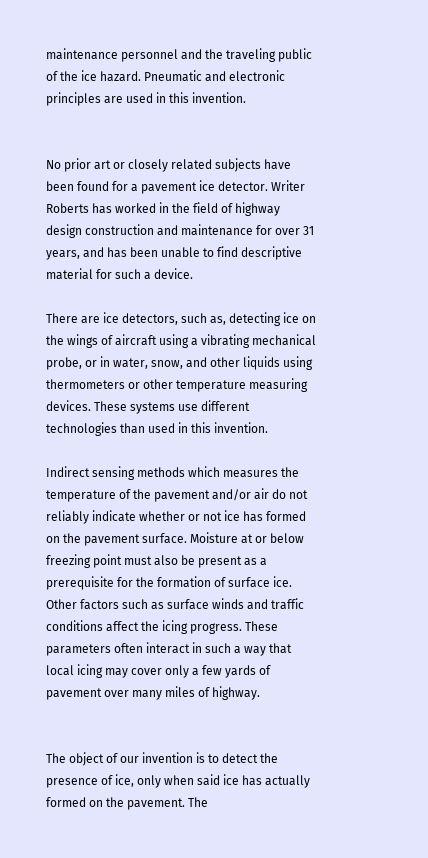maintenance personnel and the traveling public of the ice hazard. Pneumatic and electronic principles are used in this invention.


No prior art or closely related subjects have been found for a pavement ice detector. Writer Roberts has worked in the field of highway design construction and maintenance for over 31 years, and has been unable to find descriptive material for such a device.

There are ice detectors, such as, detecting ice on the wings of aircraft using a vibrating mechanical probe, or in water, snow, and other liquids using thermometers or other temperature measuring devices. These systems use different technologies than used in this invention.

Indirect sensing methods which measures the temperature of the pavement and/or air do not reliably indicate whether or not ice has formed on the pavement surface. Moisture at or below freezing point must also be present as a prerequisite for the formation of surface ice. Other factors such as surface winds and traffic conditions affect the icing progress. These parameters often interact in such a way that local icing may cover only a few yards of pavement over many miles of highway.


The object of our invention is to detect the presence of ice, only when said ice has actually formed on the pavement. The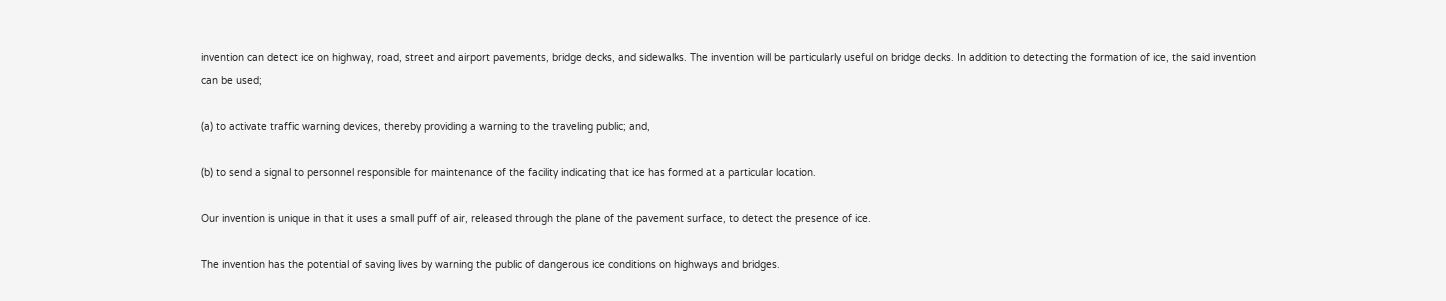invention can detect ice on highway, road, street and airport pavements, bridge decks, and sidewalks. The invention will be particularly useful on bridge decks. In addition to detecting the formation of ice, the said invention can be used;

(a) to activate traffic warning devices, thereby providing a warning to the traveling public; and,

(b) to send a signal to personnel responsible for maintenance of the facility indicating that ice has formed at a particular location.

Our invention is unique in that it uses a small puff of air, released through the plane of the pavement surface, to detect the presence of ice.

The invention has the potential of saving lives by warning the public of dangerous ice conditions on highways and bridges.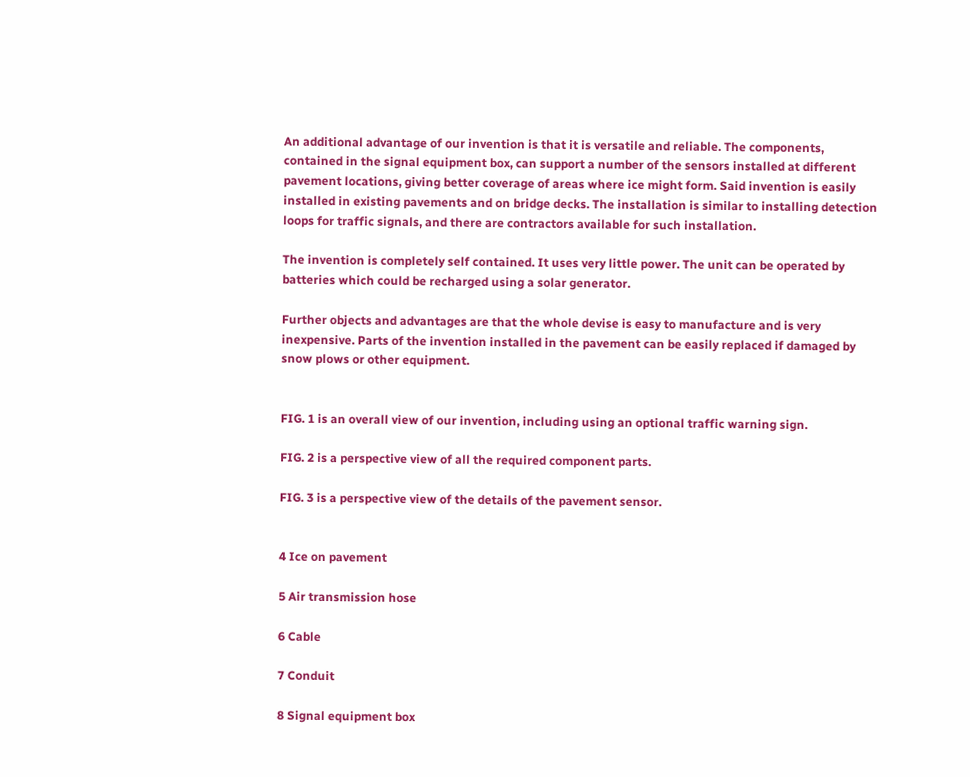An additional advantage of our invention is that it is versatile and reliable. The components, contained in the signal equipment box, can support a number of the sensors installed at different pavement locations, giving better coverage of areas where ice might form. Said invention is easily installed in existing pavements and on bridge decks. The installation is similar to installing detection loops for traffic signals, and there are contractors available for such installation.

The invention is completely self contained. It uses very little power. The unit can be operated by batteries which could be recharged using a solar generator.

Further objects and advantages are that the whole devise is easy to manufacture and is very inexpensive. Parts of the invention installed in the pavement can be easily replaced if damaged by snow plows or other equipment.


FIG. 1 is an overall view of our invention, including using an optional traffic warning sign.

FIG. 2 is a perspective view of all the required component parts.

FIG. 3 is a perspective view of the details of the pavement sensor.


4 Ice on pavement

5 Air transmission hose

6 Cable

7 Conduit

8 Signal equipment box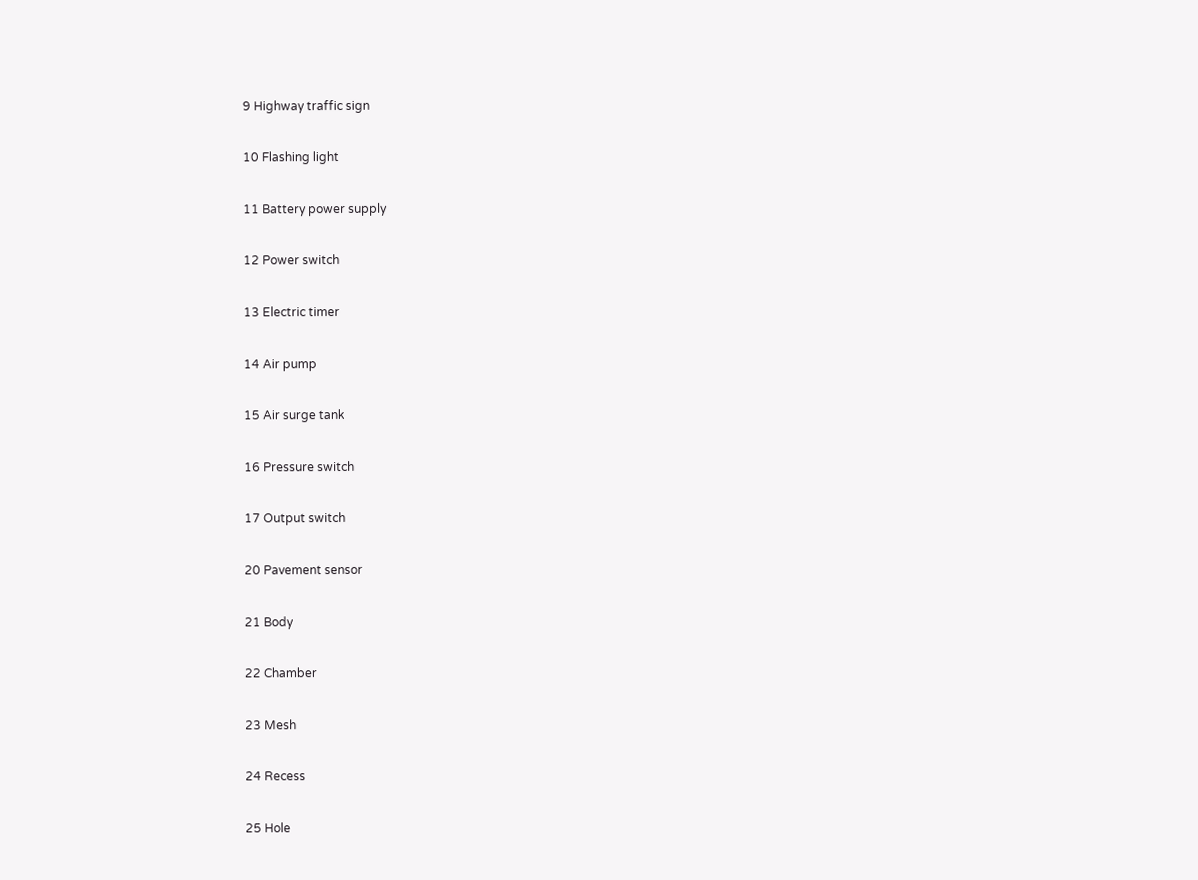9 Highway traffic sign

10 Flashing light

11 Battery power supply

12 Power switch

13 Electric timer

14 Air pump

15 Air surge tank

16 Pressure switch

17 Output switch

20 Pavement sensor

21 Body

22 Chamber

23 Mesh

24 Recess

25 Hole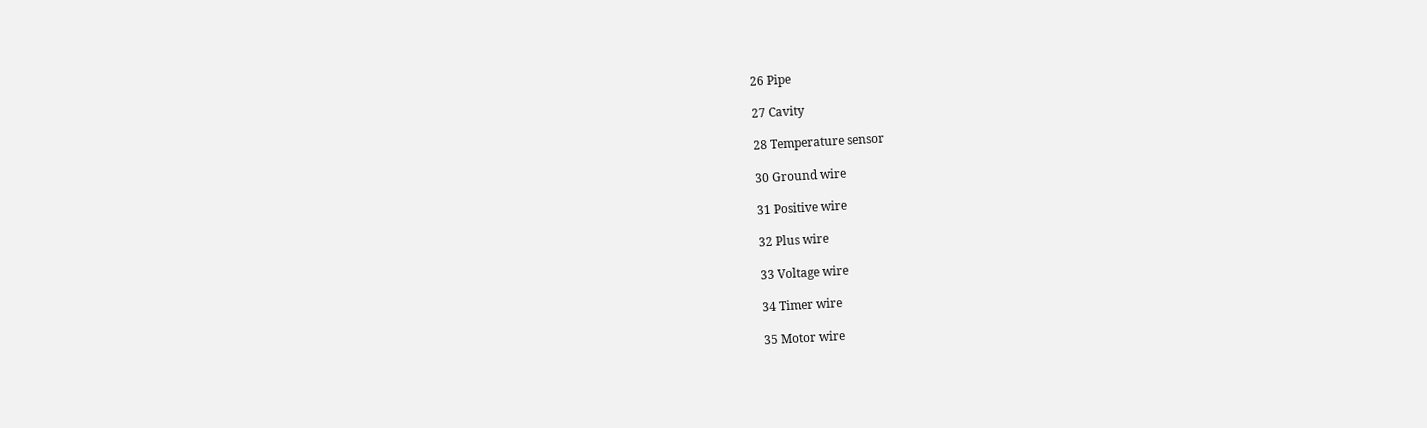26 Pipe

27 Cavity

28 Temperature sensor

30 Ground wire

31 Positive wire

32 Plus wire

33 Voltage wire

34 Timer wire

35 Motor wire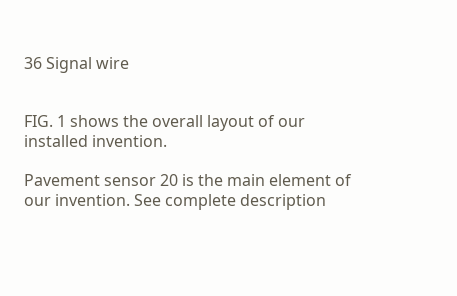36 Signal wire


FIG. 1 shows the overall layout of our installed invention.

Pavement sensor 20 is the main element of our invention. See complete description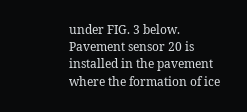under FIG. 3 below. Pavement sensor 20 is installed in the pavement where the formation of ice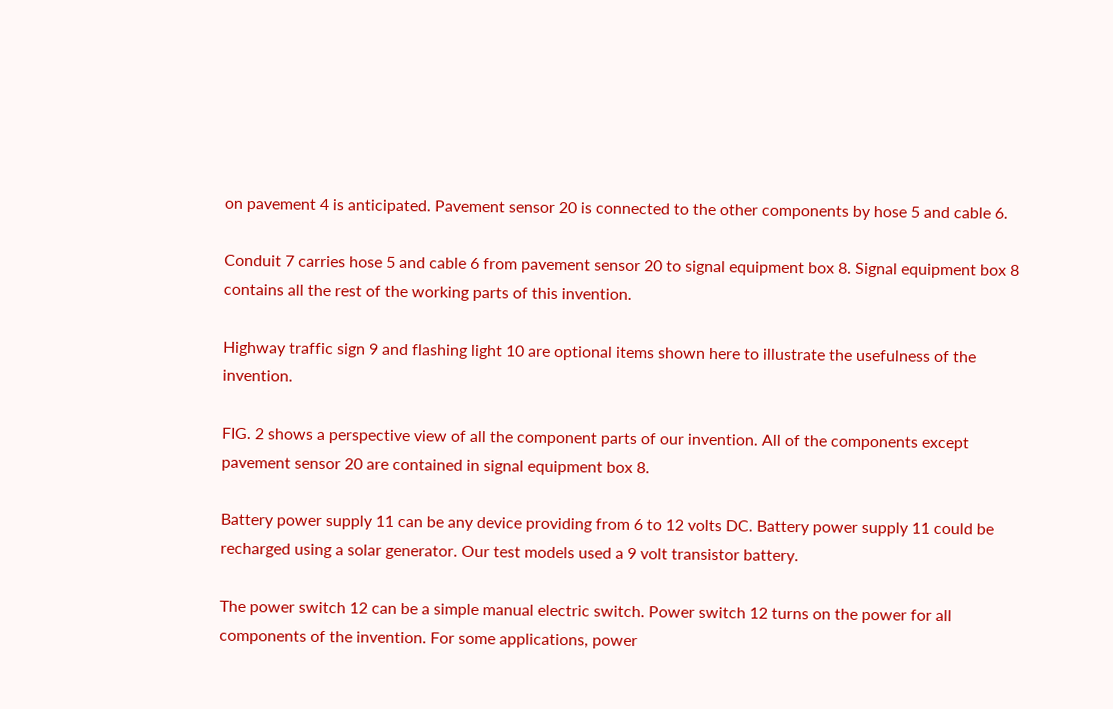on pavement 4 is anticipated. Pavement sensor 20 is connected to the other components by hose 5 and cable 6.

Conduit 7 carries hose 5 and cable 6 from pavement sensor 20 to signal equipment box 8. Signal equipment box 8 contains all the rest of the working parts of this invention.

Highway traffic sign 9 and flashing light 10 are optional items shown here to illustrate the usefulness of the invention.

FIG. 2 shows a perspective view of all the component parts of our invention. All of the components except pavement sensor 20 are contained in signal equipment box 8.

Battery power supply 11 can be any device providing from 6 to 12 volts DC. Battery power supply 11 could be recharged using a solar generator. Our test models used a 9 volt transistor battery.

The power switch 12 can be a simple manual electric switch. Power switch 12 turns on the power for all components of the invention. For some applications, power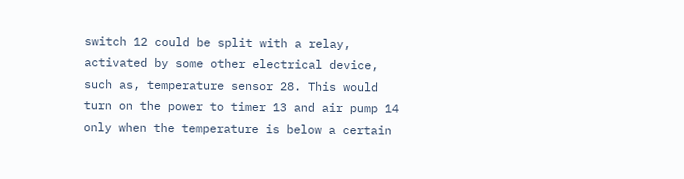switch 12 could be split with a relay, activated by some other electrical device, such as, temperature sensor 28. This would turn on the power to timer 13 and air pump 14 only when the temperature is below a certain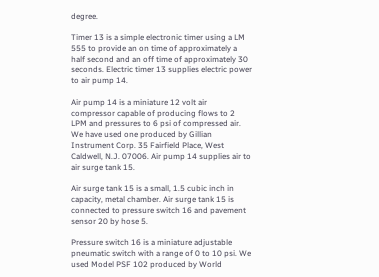degree.

Timer 13 is a simple electronic timer using a LM 555 to provide an on time of approximately a half second and an off time of approximately 30 seconds. Electric timer 13 supplies electric power to air pump 14.

Air pump 14 is a miniature 12 volt air compressor capable of producing flows to 2 LPM and pressures to 6 psi of compressed air. We have used one produced by Gillian Instrument Corp. 35 Fairfield Place, West Caldwell, N.J. 07006. Air pump 14 supplies air to air surge tank 15.

Air surge tank 15 is a small, 1.5 cubic inch in capacity, metal chamber. Air surge tank 15 is connected to pressure switch 16 and pavement sensor 20 by hose 5.

Pressure switch 16 is a miniature adjustable pneumatic switch with a range of 0 to 10 psi. We used Model PSF 102 produced by World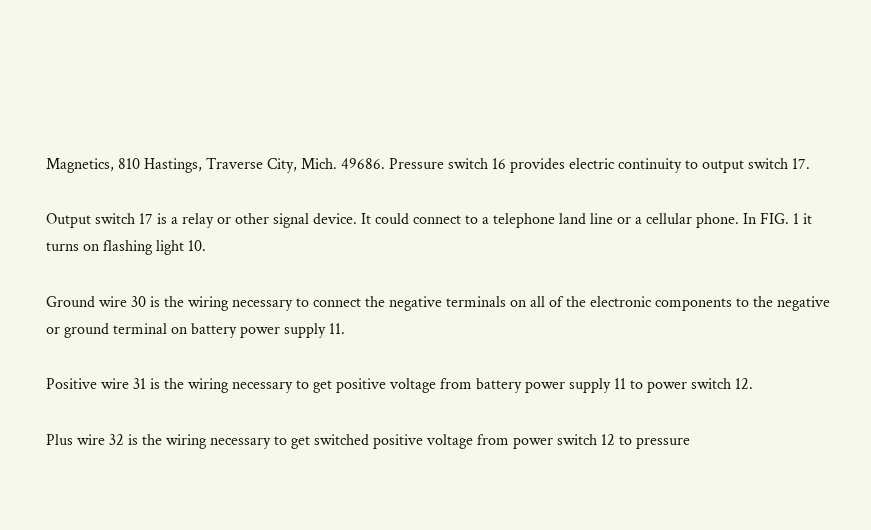Magnetics, 810 Hastings, Traverse City, Mich. 49686. Pressure switch 16 provides electric continuity to output switch 17.

Output switch 17 is a relay or other signal device. It could connect to a telephone land line or a cellular phone. In FIG. 1 it turns on flashing light 10.

Ground wire 30 is the wiring necessary to connect the negative terminals on all of the electronic components to the negative or ground terminal on battery power supply 11.

Positive wire 31 is the wiring necessary to get positive voltage from battery power supply 11 to power switch 12.

Plus wire 32 is the wiring necessary to get switched positive voltage from power switch 12 to pressure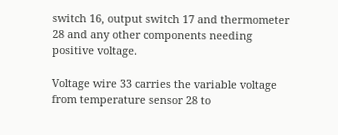switch 16, output switch 17 and thermometer 28 and any other components needing positive voltage.

Voltage wire 33 carries the variable voltage from temperature sensor 28 to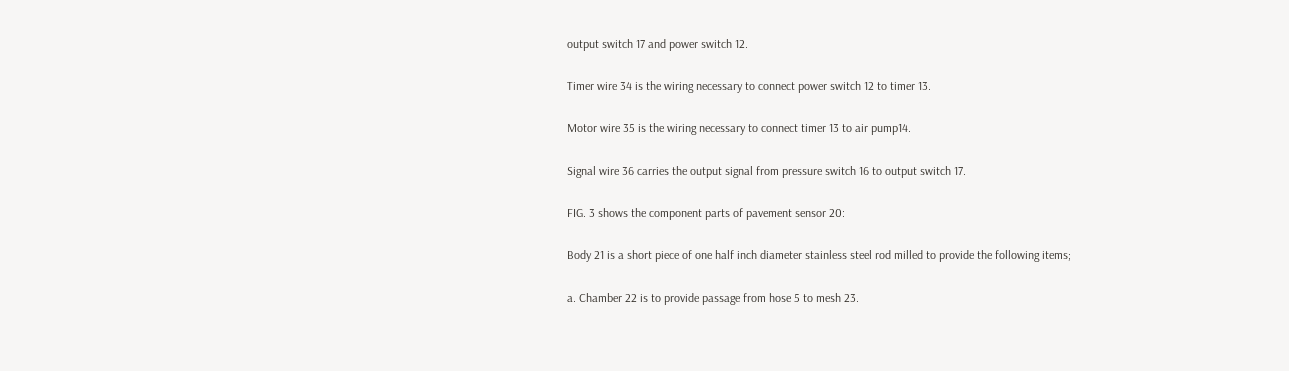output switch 17 and power switch 12.

Timer wire 34 is the wiring necessary to connect power switch 12 to timer 13.

Motor wire 35 is the wiring necessary to connect timer 13 to air pump14.

Signal wire 36 carries the output signal from pressure switch 16 to output switch 17.

FIG. 3 shows the component parts of pavement sensor 20:

Body 21 is a short piece of one half inch diameter stainless steel rod milled to provide the following items;

a. Chamber 22 is to provide passage from hose 5 to mesh 23.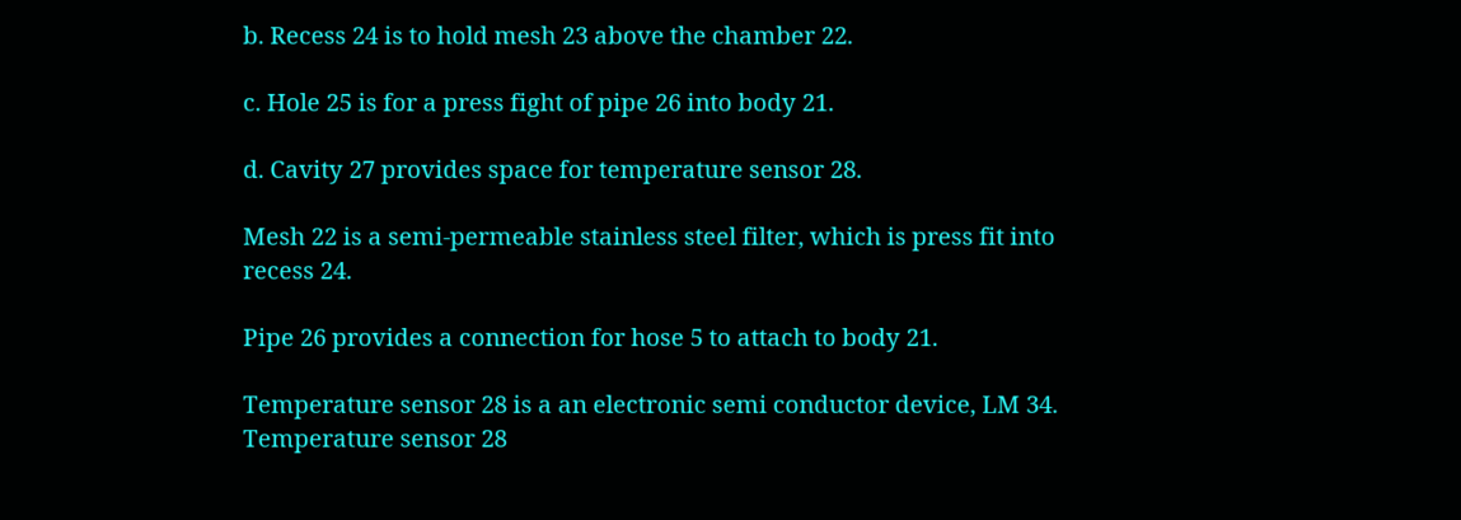b. Recess 24 is to hold mesh 23 above the chamber 22.

c. Hole 25 is for a press fight of pipe 26 into body 21.

d. Cavity 27 provides space for temperature sensor 28.

Mesh 22 is a semi-permeable stainless steel filter, which is press fit into recess 24.

Pipe 26 provides a connection for hose 5 to attach to body 21.

Temperature sensor 28 is a an electronic semi conductor device, LM 34. Temperature sensor 28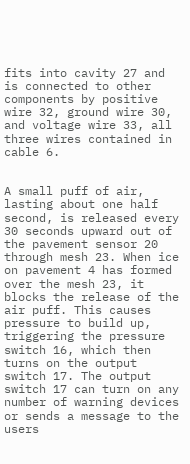fits into cavity 27 and is connected to other components by positive wire 32, ground wire 30, and voltage wire 33, all three wires contained in cable 6.


A small puff of air, lasting about one half second, is released every 30 seconds upward out of the pavement sensor 20 through mesh 23. When ice on pavement 4 has formed over the mesh 23, it blocks the release of the air puff. This causes pressure to build up, triggering the pressure switch 16, which then turns on the output switch 17. The output switch 17 can turn on any number of warning devices or sends a message to the users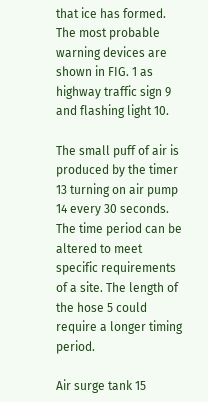that ice has formed. The most probable warning devices are shown in FIG. 1 as highway traffic sign 9 and flashing light 10.

The small puff of air is produced by the timer 13 turning on air pump 14 every 30 seconds. The time period can be altered to meet specific requirements of a site. The length of the hose 5 could require a longer timing period.

Air surge tank 15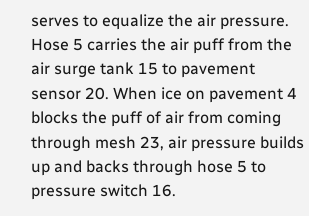serves to equalize the air pressure. Hose 5 carries the air puff from the air surge tank 15 to pavement sensor 20. When ice on pavement 4 blocks the puff of air from coming through mesh 23, air pressure builds up and backs through hose 5 to pressure switch 16.